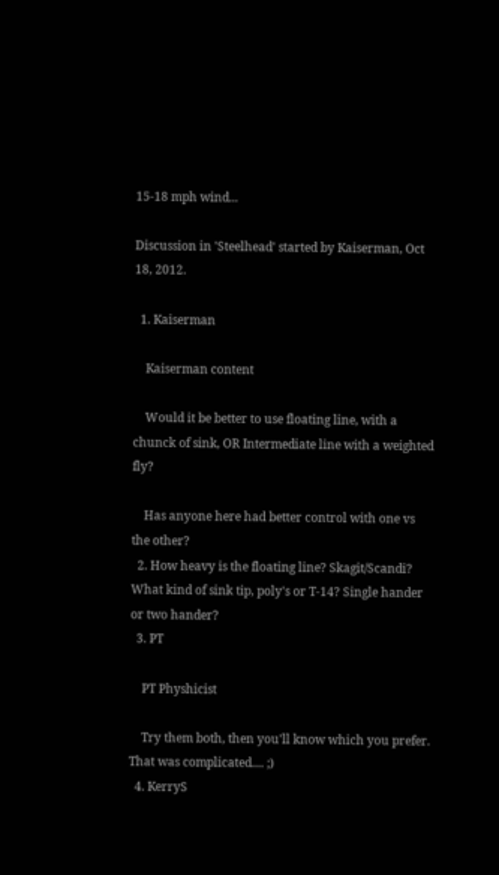15-18 mph wind...

Discussion in 'Steelhead' started by Kaiserman, Oct 18, 2012.

  1. Kaiserman

    Kaiserman content

    Would it be better to use floating line, with a chunck of sink, OR Intermediate line with a weighted fly?

    Has anyone here had better control with one vs the other?
  2. How heavy is the floating line? Skagit/Scandi? What kind of sink tip, poly's or T-14? Single hander or two hander?
  3. PT

    PT Physhicist

    Try them both, then you'll know which you prefer. That was complicated.... ;)
  4. KerryS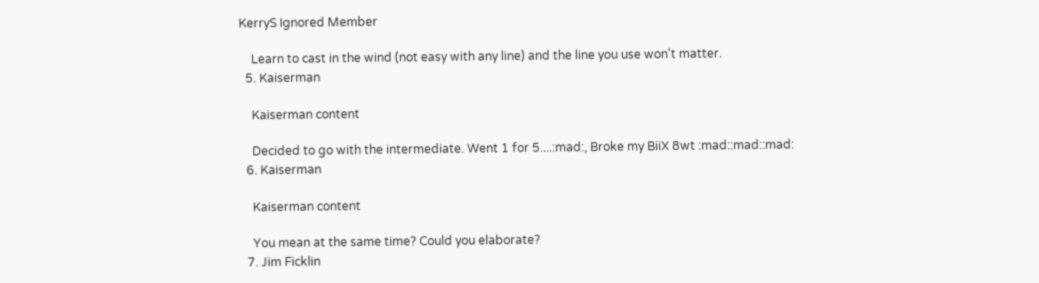KerryS Ignored Member

    Learn to cast in the wind (not easy with any line) and the line you use won't matter.
  5. Kaiserman

    Kaiserman content

    Decided to go with the intermediate. Went 1 for 5....:mad:, Broke my BiiX 8wt :mad::mad::mad:
  6. Kaiserman

    Kaiserman content

    You mean at the same time? Could you elaborate?
  7. Jim Ficklin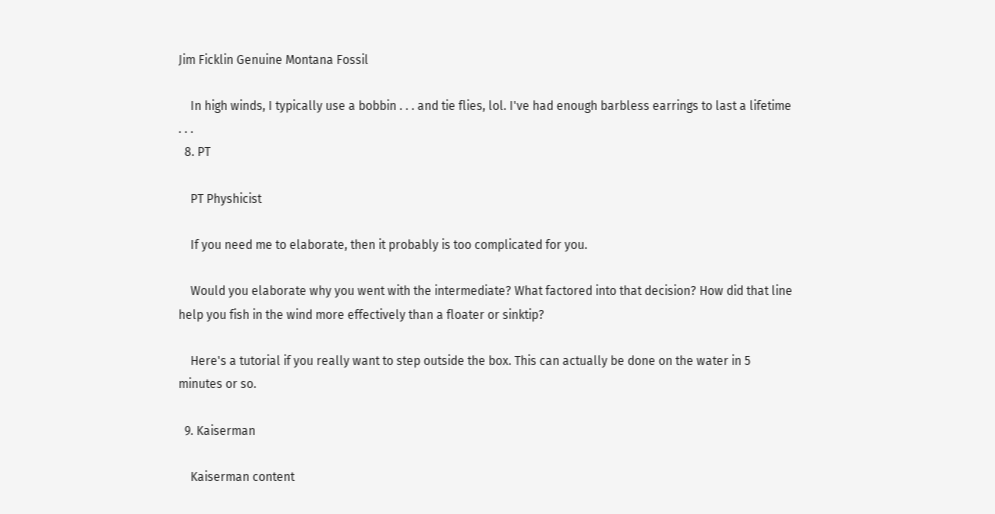Jim Ficklin Genuine Montana Fossil

    In high winds, I typically use a bobbin . . . and tie flies, lol. I've had enough barbless earrings to last a lifetime . . .
  8. PT

    PT Physhicist

    If you need me to elaborate, then it probably is too complicated for you.

    Would you elaborate why you went with the intermediate? What factored into that decision? How did that line help you fish in the wind more effectively than a floater or sinktip?

    Here's a tutorial if you really want to step outside the box. This can actually be done on the water in 5 minutes or so.

  9. Kaiserman

    Kaiserman content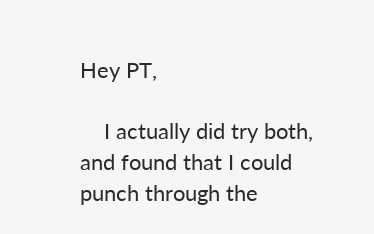Hey PT,

    I actually did try both, and found that I could punch through the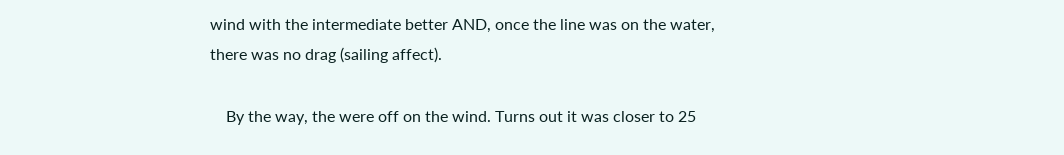wind with the intermediate better AND, once the line was on the water, there was no drag (sailing affect).

    By the way, the were off on the wind. Turns out it was closer to 25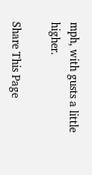mph, with gusts a little higher.

Share This Page